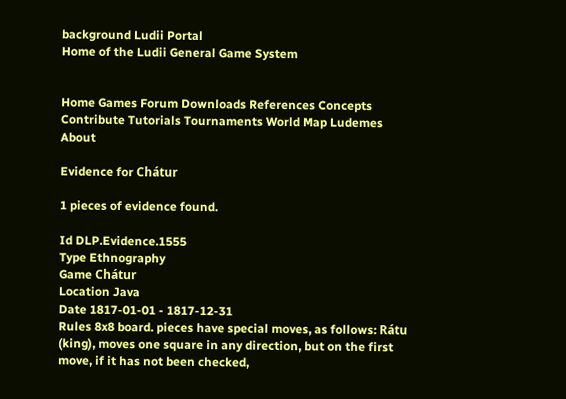background Ludii Portal
Home of the Ludii General Game System


Home Games Forum Downloads References Concepts Contribute Tutorials Tournaments World Map Ludemes About

Evidence for Chátur

1 pieces of evidence found.

Id DLP.Evidence.1555
Type Ethnography
Game Chátur
Location Java
Date 1817-01-01 - 1817-12-31
Rules 8x8 board. pieces have special moves, as follows: Rátu (king), moves one square in any direction, but on the first move, if it has not been checked,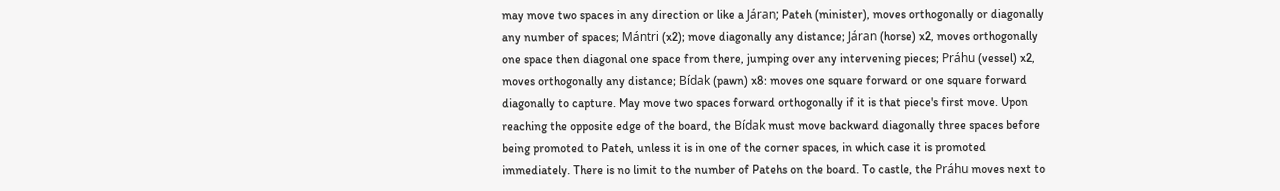may move two spaces in any direction or like a Járan; Pateh (minister), moves orthogonally or diagonally any number of spaces; Mántri (x2); move diagonally any distance; Járan (horse) x2, moves orthogonally one space then diagonal one space from there, jumping over any intervening pieces; Práhu (vessel) x2, moves orthogonally any distance; Bídak (pawn) x8: moves one square forward or one square forward diagonally to capture. May move two spaces forward orthogonally if it is that piece's first move. Upon reaching the opposite edge of the board, the Bídak must move backward diagonally three spaces before being promoted to Pateh, unless it is in one of the corner spaces, in which case it is promoted immediately. There is no limit to the number of Patehs on the board. To castle, the Práhu moves next to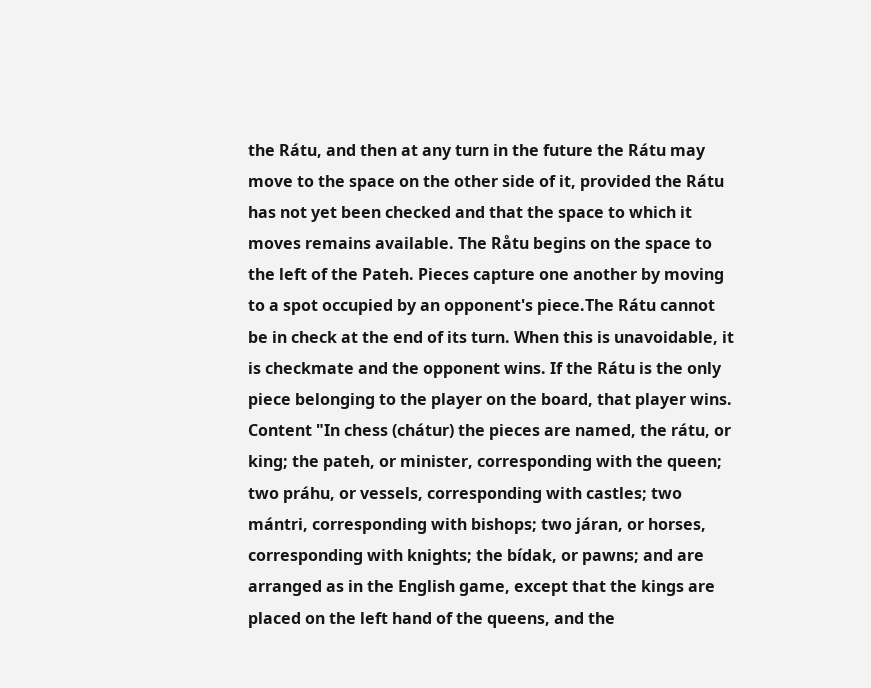the Rátu, and then at any turn in the future the Rátu may move to the space on the other side of it, provided the Rátu has not yet been checked and that the space to which it moves remains available. The Råtu begins on the space to the left of the Pateh. Pieces capture one another by moving to a spot occupied by an opponent's piece.The Rátu cannot be in check at the end of its turn. When this is unavoidable, it is checkmate and the opponent wins. If the Rátu is the only piece belonging to the player on the board, that player wins.
Content "In chess (chátur) the pieces are named, the rátu, or king; the pateh, or minister, corresponding with the queen; two práhu, or vessels, corresponding with castles; two mántri, corresponding with bishops; two járan, or horses, corresponding with knights; the bídak, or pawns; and are arranged as in the English game, except that the kings are placed on the left hand of the queens, and the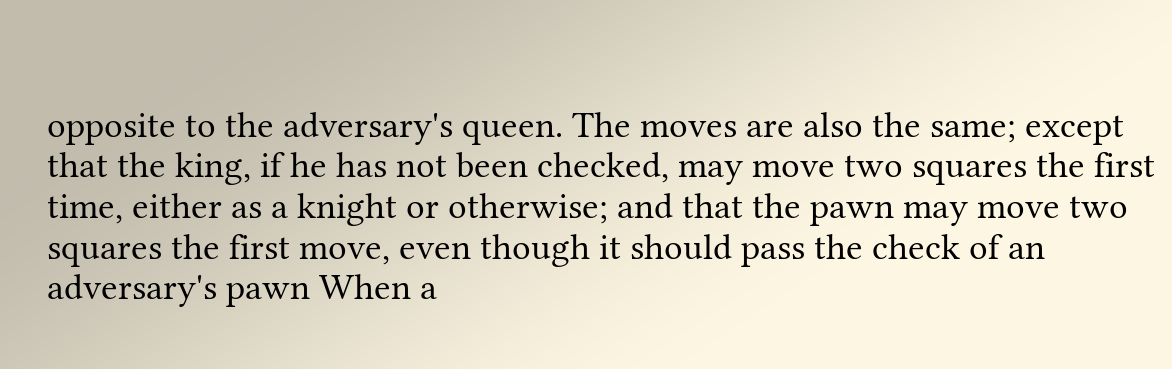opposite to the adversary's queen. The moves are also the same; except that the king, if he has not been checked, may move two squares the first time, either as a knight or otherwise; and that the pawn may move two squares the first move, even though it should pass the check of an adversary's pawn When a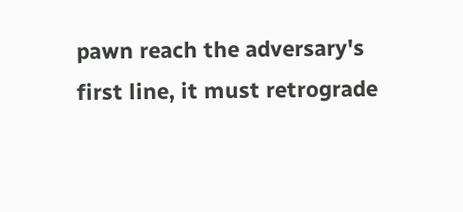pawn reach the adversary's first line, it must retrograde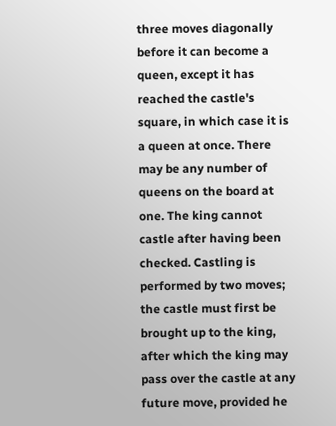three moves diagonally before it can become a queen, except it has reached the castle's square, in which case it is a queen at once. There may be any number of queens on the board at one. The king cannot castle after having been checked. Castling is performed by two moves; the castle must first be brought up to the king, after which the king may pass over the castle at any future move, provided he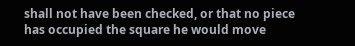shall not have been checked, or that no piece has occupied the square he would move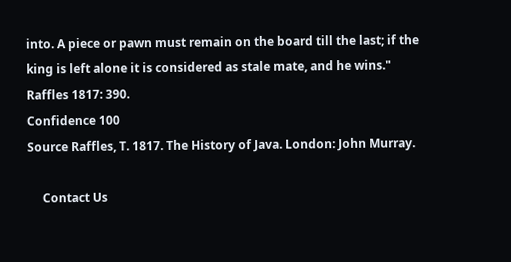into. A piece or pawn must remain on the board till the last; if the king is left alone it is considered as stale mate, and he wins." Raffles 1817: 390.
Confidence 100
Source Raffles, T. 1817. The History of Java. London: John Murray.

     Contact Us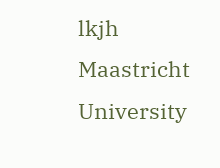lkjh Maastricht University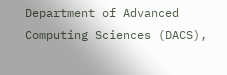Department of Advanced Computing Sciences (DACS),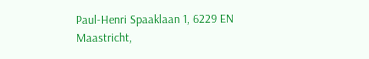Paul-Henri Spaaklaan 1, 6229 EN Maastricht,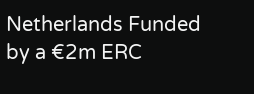Netherlands Funded by a €2m ERC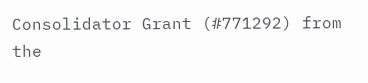Consolidator Grant (#771292) from the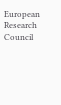European Research Council